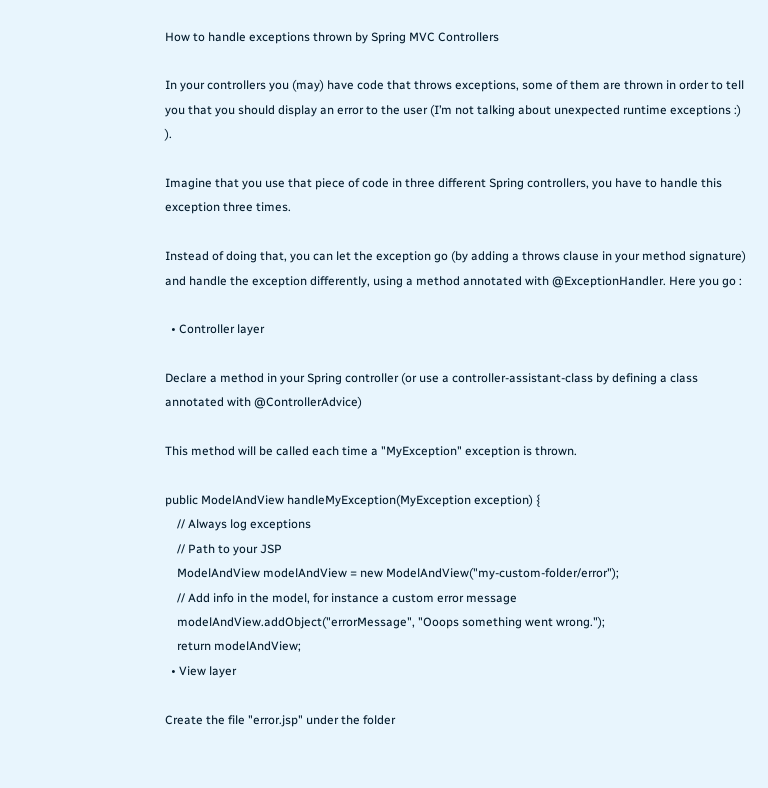How to handle exceptions thrown by Spring MVC Controllers

In your controllers you (may) have code that throws exceptions, some of them are thrown in order to tell you that you should display an error to the user (I’m not talking about unexpected runtime exceptions :) ).

Imagine that you use that piece of code in three different Spring controllers, you have to handle this exception three times.

Instead of doing that, you can let the exception go (by adding a throws clause in your method signature) and handle the exception differently, using a method annotated with @ExceptionHandler. Here you go :

  • Controller layer

Declare a method in your Spring controller (or use a controller-assistant-class by defining a class annotated with @ControllerAdvice)

This method will be called each time a "MyException" exception is thrown.

public ModelAndView handleMyException(MyException exception) {
    // Always log exceptions
    // Path to your JSP
    ModelAndView modelAndView = new ModelAndView("my-custom-folder/error");
    // Add info in the model, for instance a custom error message
    modelAndView.addObject("errorMessage", "Ooops something went wrong.");
    return modelAndView;
  • View layer

Create the file "error.jsp" under the folder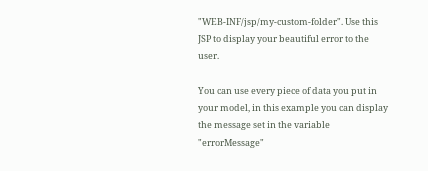"WEB-INF/jsp/my-custom-folder". Use this JSP to display your beautiful error to the user.

You can use every piece of data you put in your model, in this example you can display the message set in the variable "errorMessage"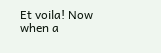Et voila! Now when a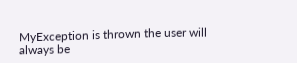MyException is thrown the user will always be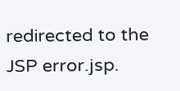redirected to the JSP error.jsp.